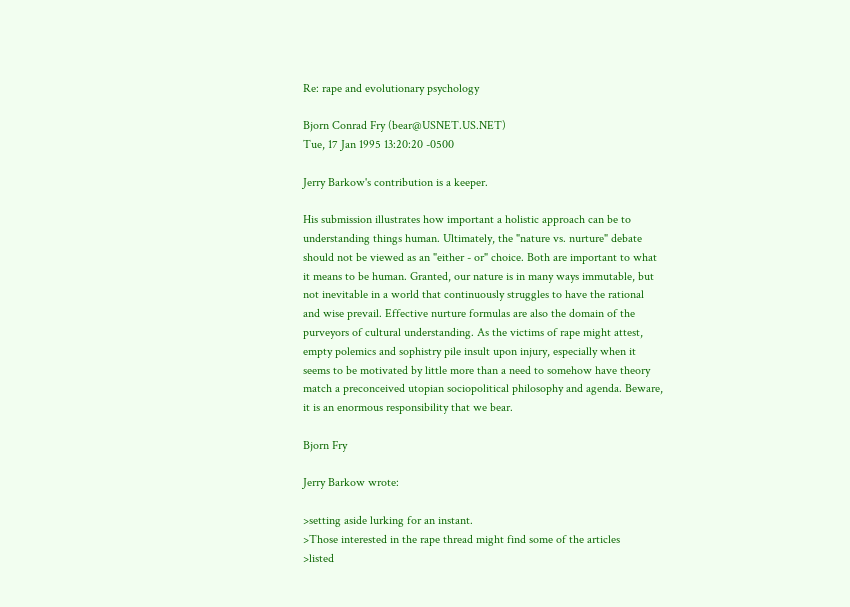Re: rape and evolutionary psychology

Bjorn Conrad Fry (bear@USNET.US.NET)
Tue, 17 Jan 1995 13:20:20 -0500

Jerry Barkow's contribution is a keeper.

His submission illustrates how important a holistic approach can be to
understanding things human. Ultimately, the "nature vs. nurture" debate
should not be viewed as an "either - or" choice. Both are important to what
it means to be human. Granted, our nature is in many ways immutable, but
not inevitable in a world that continuously struggles to have the rational
and wise prevail. Effective nurture formulas are also the domain of the
purveyors of cultural understanding. As the victims of rape might attest,
empty polemics and sophistry pile insult upon injury, especially when it
seems to be motivated by little more than a need to somehow have theory
match a preconceived utopian sociopolitical philosophy and agenda. Beware,
it is an enormous responsibility that we bear.

Bjorn Fry

Jerry Barkow wrote:

>setting aside lurking for an instant.
>Those interested in the rape thread might find some of the articles
>listed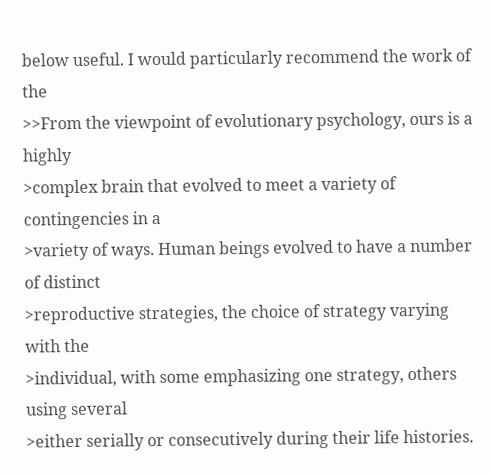below useful. I would particularly recommend the work of the
>>From the viewpoint of evolutionary psychology, ours is a highly
>complex brain that evolved to meet a variety of contingencies in a
>variety of ways. Human beings evolved to have a number of distinct
>reproductive strategies, the choice of strategy varying with the
>individual, with some emphasizing one strategy, others using several
>either serially or consecutively during their life histories.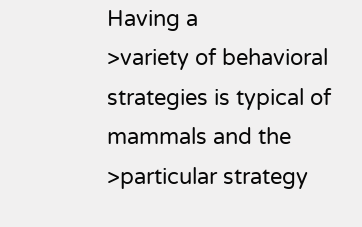Having a
>variety of behavioral strategies is typical of mammals and the
>particular strategy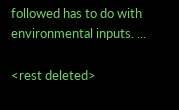followed has to do with environmental inputs. ...

<rest deleted>